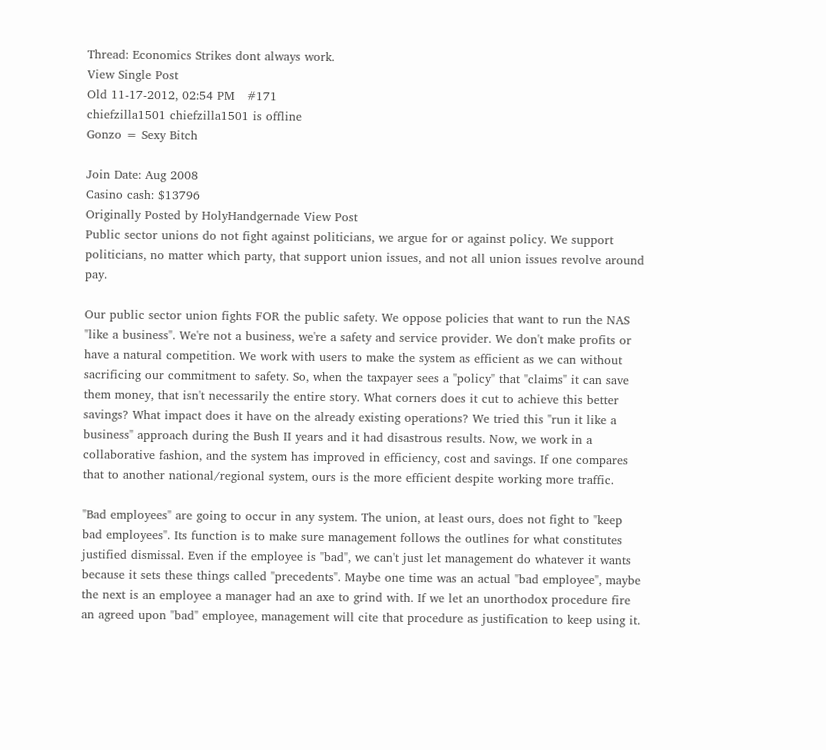Thread: Economics Strikes dont always work.
View Single Post
Old 11-17-2012, 02:54 PM   #171
chiefzilla1501 chiefzilla1501 is offline
Gonzo = Sexy Bitch

Join Date: Aug 2008
Casino cash: $13796
Originally Posted by HolyHandgernade View Post
Public sector unions do not fight against politicians, we argue for or against policy. We support politicians, no matter which party, that support union issues, and not all union issues revolve around pay.

Our public sector union fights FOR the public safety. We oppose policies that want to run the NAS "like a business". We're not a business, we're a safety and service provider. We don't make profits or have a natural competition. We work with users to make the system as efficient as we can without sacrificing our commitment to safety. So, when the taxpayer sees a "policy" that "claims" it can save them money, that isn't necessarily the entire story. What corners does it cut to achieve this better savings? What impact does it have on the already existing operations? We tried this "run it like a business" approach during the Bush II years and it had disastrous results. Now, we work in a collaborative fashion, and the system has improved in efficiency, cost and savings. If one compares that to another national/regional system, ours is the more efficient despite working more traffic.

"Bad employees" are going to occur in any system. The union, at least ours, does not fight to "keep bad employees". Its function is to make sure management follows the outlines for what constitutes justified dismissal. Even if the employee is "bad", we can't just let management do whatever it wants because it sets these things called "precedents". Maybe one time was an actual "bad employee", maybe the next is an employee a manager had an axe to grind with. If we let an unorthodox procedure fire an agreed upon "bad" employee, management will cite that procedure as justification to keep using it.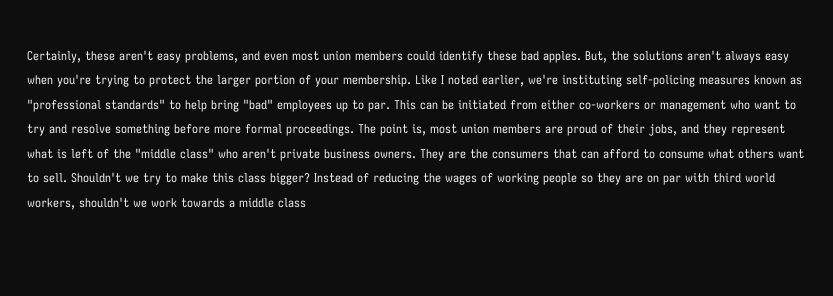Certainly, these aren't easy problems, and even most union members could identify these bad apples. But, the solutions aren't always easy when you're trying to protect the larger portion of your membership. Like I noted earlier, we're instituting self-policing measures known as "professional standards" to help bring "bad" employees up to par. This can be initiated from either co-workers or management who want to try and resolve something before more formal proceedings. The point is, most union members are proud of their jobs, and they represent what is left of the "middle class" who aren't private business owners. They are the consumers that can afford to consume what others want to sell. Shouldn't we try to make this class bigger? Instead of reducing the wages of working people so they are on par with third world workers, shouldn't we work towards a middle class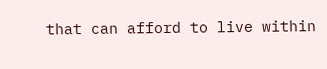that can afford to live within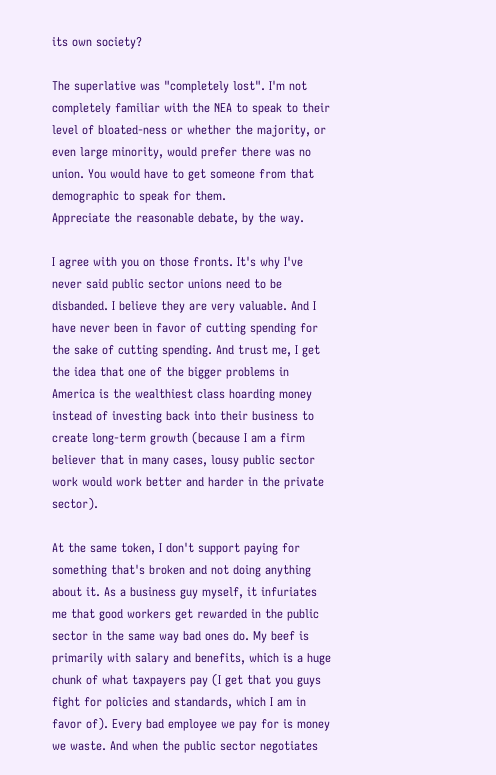its own society?

The superlative was "completely lost". I'm not completely familiar with the NEA to speak to their level of bloated-ness or whether the majority, or even large minority, would prefer there was no union. You would have to get someone from that demographic to speak for them.
Appreciate the reasonable debate, by the way.

I agree with you on those fronts. It's why I've never said public sector unions need to be disbanded. I believe they are very valuable. And I have never been in favor of cutting spending for the sake of cutting spending. And trust me, I get the idea that one of the bigger problems in America is the wealthiest class hoarding money instead of investing back into their business to create long-term growth (because I am a firm believer that in many cases, lousy public sector work would work better and harder in the private sector).

At the same token, I don't support paying for something that's broken and not doing anything about it. As a business guy myself, it infuriates me that good workers get rewarded in the public sector in the same way bad ones do. My beef is primarily with salary and benefits, which is a huge chunk of what taxpayers pay (I get that you guys fight for policies and standards, which I am in favor of). Every bad employee we pay for is money we waste. And when the public sector negotiates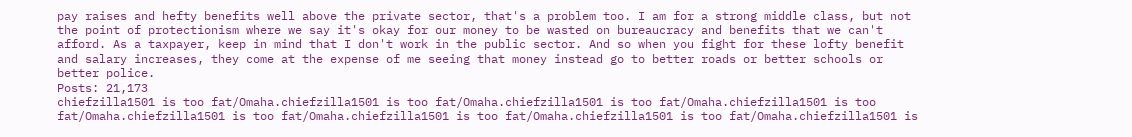pay raises and hefty benefits well above the private sector, that's a problem too. I am for a strong middle class, but not the point of protectionism where we say it's okay for our money to be wasted on bureaucracy and benefits that we can't afford. As a taxpayer, keep in mind that I don't work in the public sector. And so when you fight for these lofty benefit and salary increases, they come at the expense of me seeing that money instead go to better roads or better schools or better police.
Posts: 21,173
chiefzilla1501 is too fat/Omaha.chiefzilla1501 is too fat/Omaha.chiefzilla1501 is too fat/Omaha.chiefzilla1501 is too fat/Omaha.chiefzilla1501 is too fat/Omaha.chiefzilla1501 is too fat/Omaha.chiefzilla1501 is too fat/Omaha.chiefzilla1501 is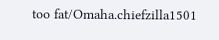too fat/Omaha.chiefzilla1501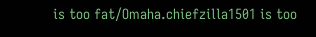is too fat/Omaha.chiefzilla1501 is too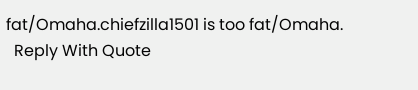fat/Omaha.chiefzilla1501 is too fat/Omaha.
  Reply With Quote